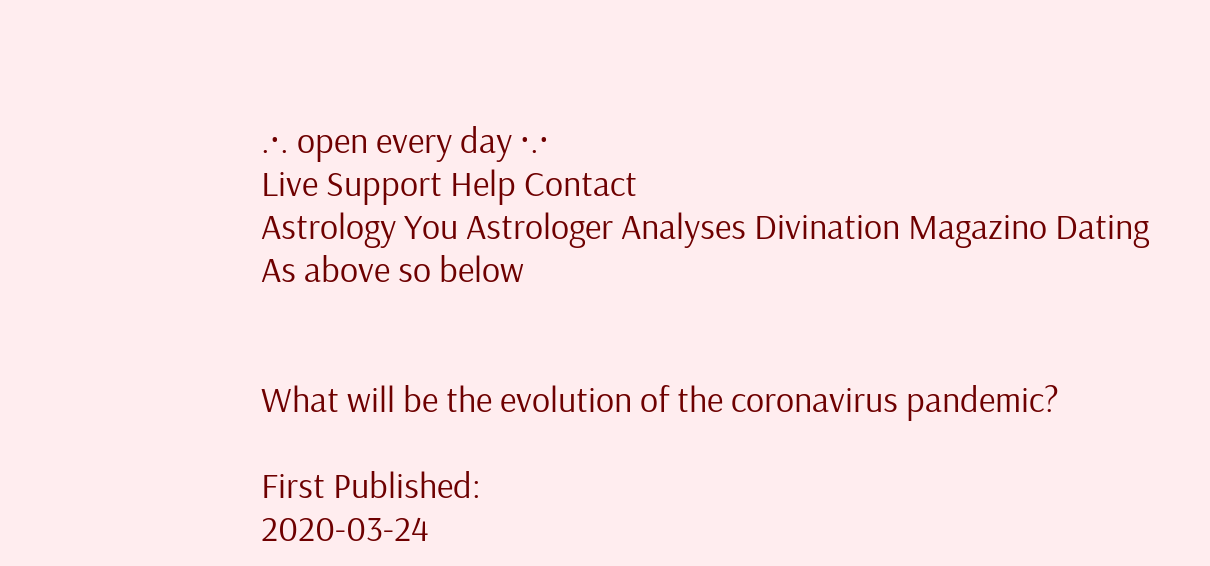.·. open every day ·.·
Live Support Help Contact
Astrology You Astrologer Analyses Divination Magazino Dating As above so below


What will be the evolution of the coronavirus pandemic?

First Published:
2020-03-24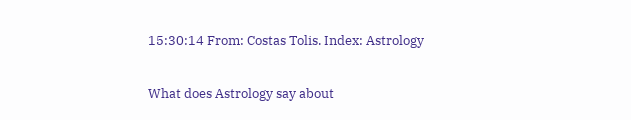15:30:14 From: Costas Tolis. Index: Astrology

What does Astrology say about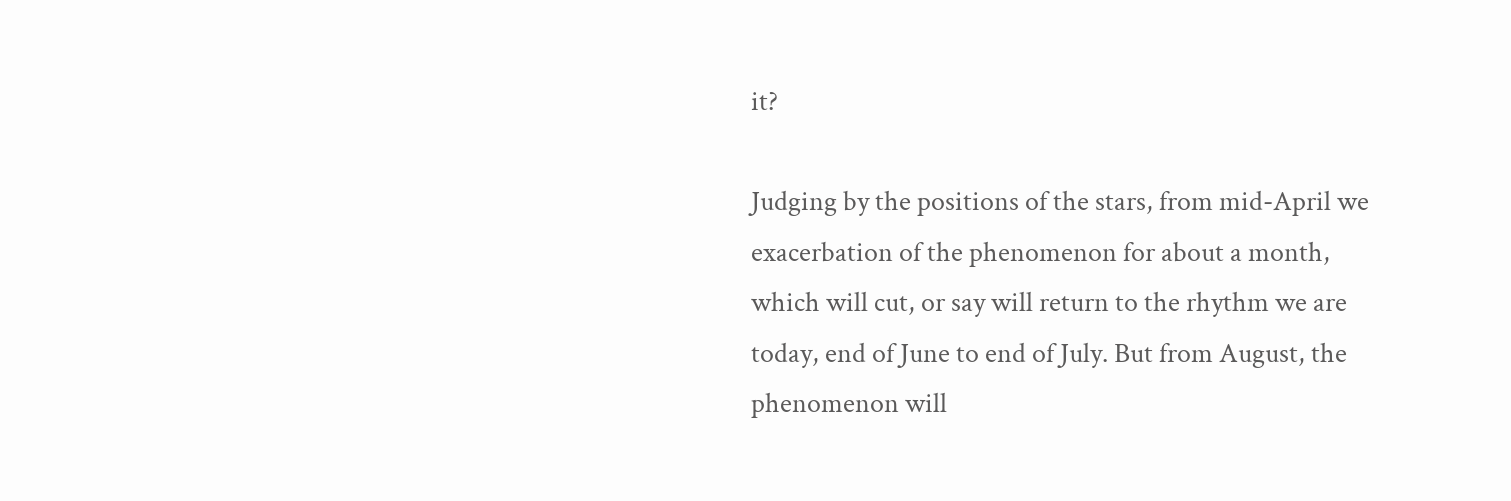it?

Judging by the positions of the stars, from mid-April we exacerbation of the phenomenon for about a month, which will cut, or say will return to the rhythm we are today, end of June to end of July. But from August, the phenomenon will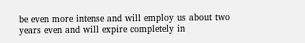be even more intense and will employ us about two years even and will expire completely in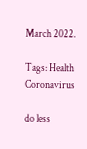March 2022.

Tags: Health Coronavirus

do less